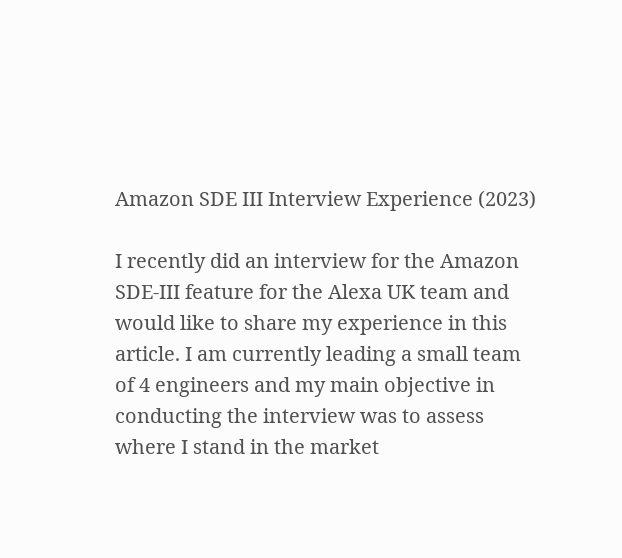Amazon SDE III Interview Experience (2023)

I recently did an interview for the Amazon SDE-III feature for the Alexa UK team and would like to share my experience in this article. I am currently leading a small team of 4 engineers and my main objective in conducting the interview was to assess where I stand in the market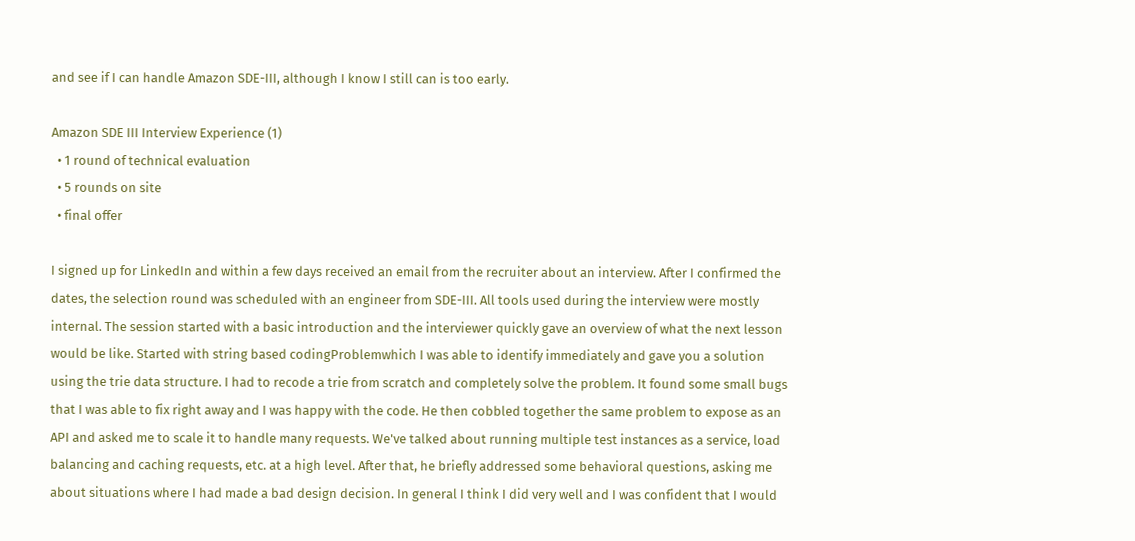and see if I can handle Amazon SDE-III, although I know I still can is too early.

Amazon SDE III Interview Experience (1)
  • 1 round of technical evaluation
  • 5 rounds on site
  • final offer

I signed up for LinkedIn and within a few days received an email from the recruiter about an interview. After I confirmed the dates, the selection round was scheduled with an engineer from SDE-III. All tools used during the interview were mostly internal. The session started with a basic introduction and the interviewer quickly gave an overview of what the next lesson would be like. Started with string based codingProblemwhich I was able to identify immediately and gave you a solution using the trie data structure. I had to recode a trie from scratch and completely solve the problem. It found some small bugs that I was able to fix right away and I was happy with the code. He then cobbled together the same problem to expose as an API and asked me to scale it to handle many requests. We've talked about running multiple test instances as a service, load balancing and caching requests, etc. at a high level. After that, he briefly addressed some behavioral questions, asking me about situations where I had made a bad design decision. In general I think I did very well and I was confident that I would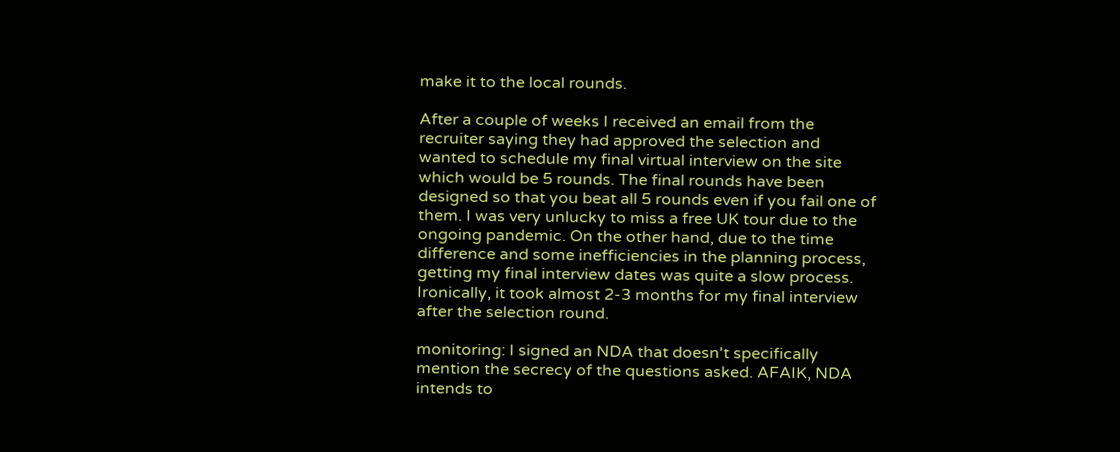make it to the local rounds.

After a couple of weeks I received an email from the recruiter saying they had approved the selection and wanted to schedule my final virtual interview on the site which would be 5 rounds. The final rounds have been designed so that you beat all 5 rounds even if you fail one of them. I was very unlucky to miss a free UK tour due to the ongoing pandemic. On the other hand, due to the time difference and some inefficiencies in the planning process, getting my final interview dates was quite a slow process. Ironically, it took almost 2-3 months for my final interview after the selection round.

monitoring: I signed an NDA that doesn't specifically mention the secrecy of the questions asked. AFAIK, NDA intends to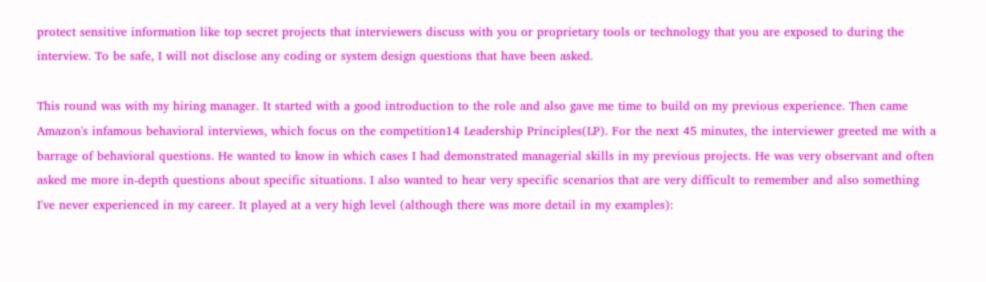protect sensitive information like top secret projects that interviewers discuss with you or proprietary tools or technology that you are exposed to during the interview. To be safe, I will not disclose any coding or system design questions that have been asked.

This round was with my hiring manager. It started with a good introduction to the role and also gave me time to build on my previous experience. Then came Amazon's infamous behavioral interviews, which focus on the competition14 Leadership Principles(LP). For the next 45 minutes, the interviewer greeted me with a barrage of behavioral questions. He wanted to know in which cases I had demonstrated managerial skills in my previous projects. He was very observant and often asked me more in-depth questions about specific situations. I also wanted to hear very specific scenarios that are very difficult to remember and also something I've never experienced in my career. It played at a very high level (although there was more detail in my examples):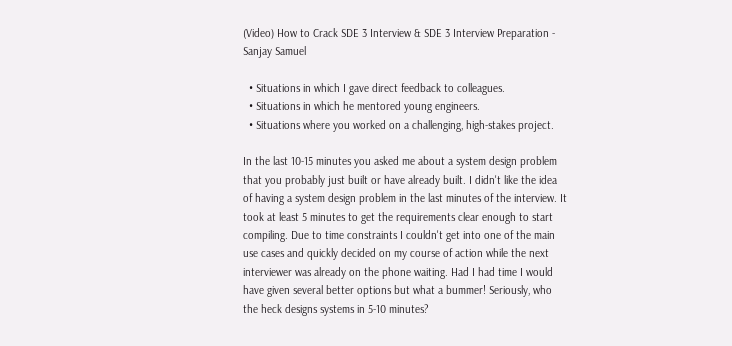(Video) How to Crack SDE 3 Interview & SDE 3 Interview Preparation - Sanjay Samuel

  • Situations in which I gave direct feedback to colleagues.
  • Situations in which he mentored young engineers.
  • Situations where you worked on a challenging, high-stakes project.

In the last 10-15 minutes you asked me about a system design problem that you probably just built or have already built. I didn't like the idea of having a system design problem in the last minutes of the interview. It took at least 5 minutes to get the requirements clear enough to start compiling. Due to time constraints I couldn't get into one of the main use cases and quickly decided on my course of action while the next interviewer was already on the phone waiting. Had I had time I would have given several better options but what a bummer! Seriously, who the heck designs systems in 5-10 minutes?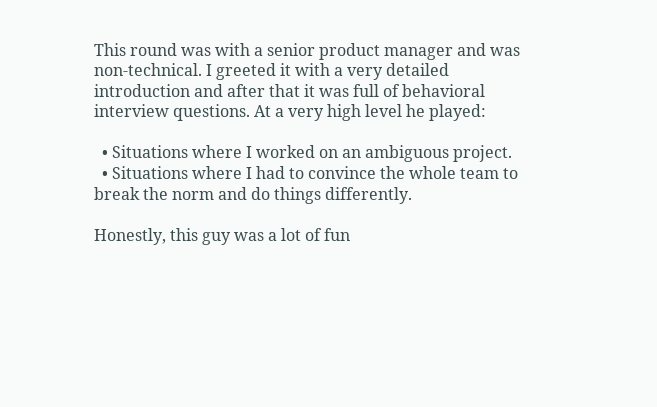This round was with a senior product manager and was non-technical. I greeted it with a very detailed introduction and after that it was full of behavioral interview questions. At a very high level he played:

  • Situations where I worked on an ambiguous project.
  • Situations where I had to convince the whole team to break the norm and do things differently.

Honestly, this guy was a lot of fun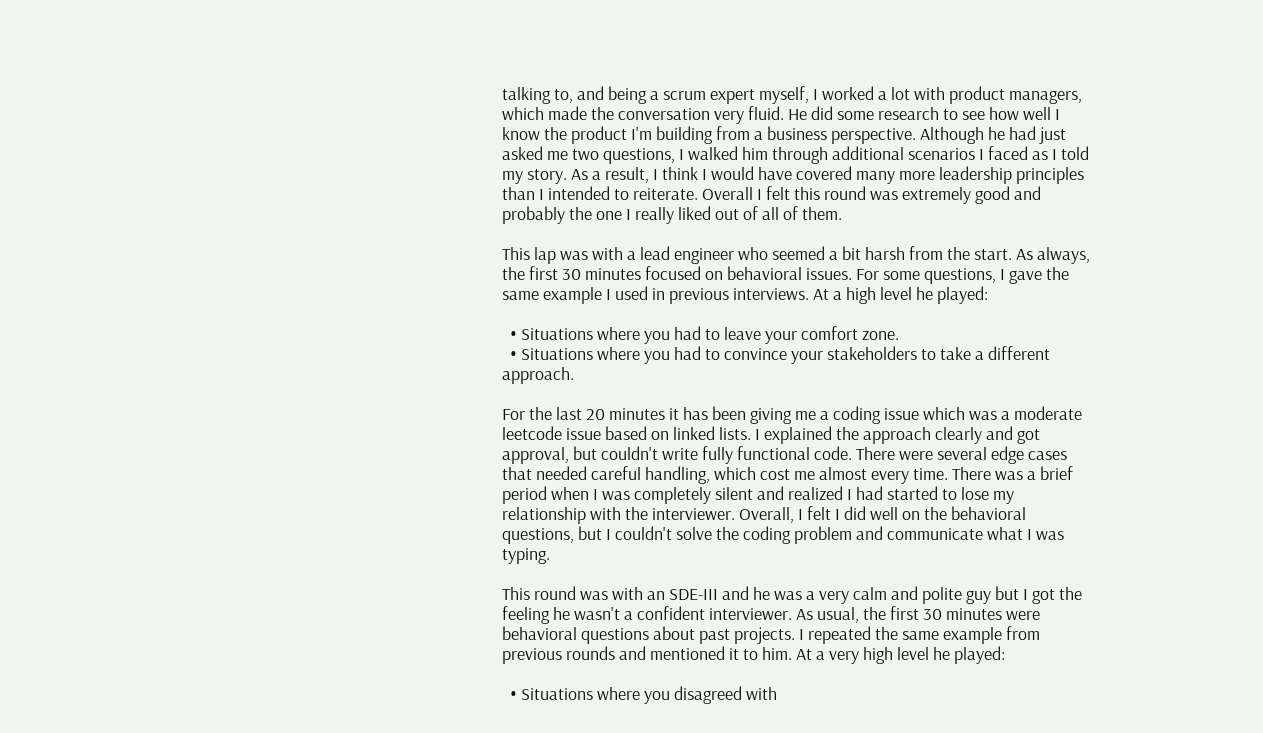talking to, and being a scrum expert myself, I worked a lot with product managers, which made the conversation very fluid. He did some research to see how well I know the product I'm building from a business perspective. Although he had just asked me two questions, I walked him through additional scenarios I faced as I told my story. As a result, I think I would have covered many more leadership principles than I intended to reiterate. Overall I felt this round was extremely good and probably the one I really liked out of all of them.

This lap was with a lead engineer who seemed a bit harsh from the start. As always, the first 30 minutes focused on behavioral issues. For some questions, I gave the same example I used in previous interviews. At a high level he played:

  • Situations where you had to leave your comfort zone.
  • Situations where you had to convince your stakeholders to take a different approach.

For the last 20 minutes it has been giving me a coding issue which was a moderate leetcode issue based on linked lists. I explained the approach clearly and got approval, but couldn't write fully functional code. There were several edge cases that needed careful handling, which cost me almost every time. There was a brief period when I was completely silent and realized I had started to lose my relationship with the interviewer. Overall, I felt I did well on the behavioral questions, but I couldn't solve the coding problem and communicate what I was typing.

This round was with an SDE-III and he was a very calm and polite guy but I got the feeling he wasn't a confident interviewer. As usual, the first 30 minutes were behavioral questions about past projects. I repeated the same example from previous rounds and mentioned it to him. At a very high level he played:

  • Situations where you disagreed with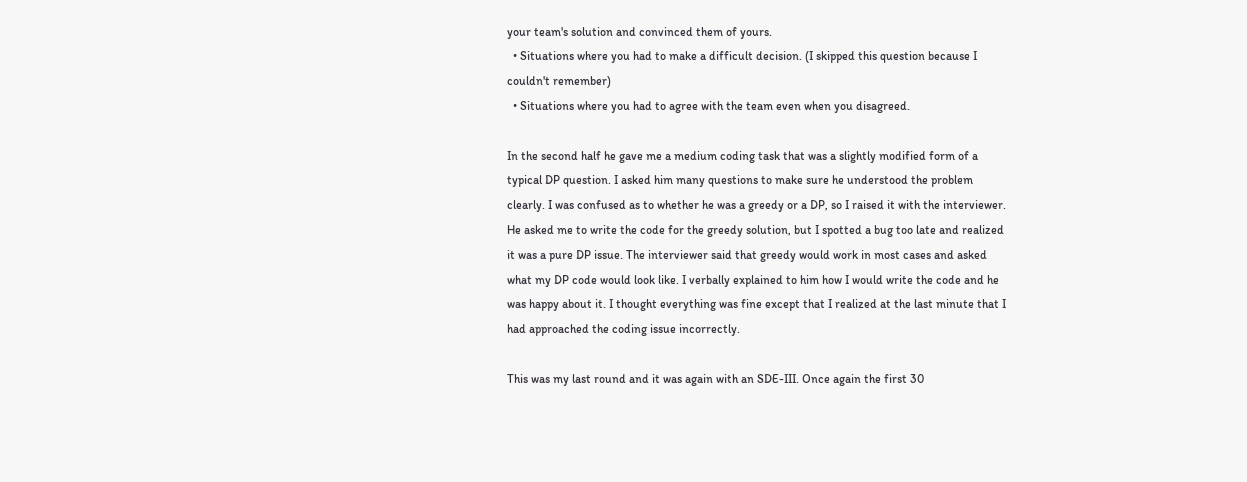your team's solution and convinced them of yours.
  • Situations where you had to make a difficult decision. (I skipped this question because I couldn't remember)
  • Situations where you had to agree with the team even when you disagreed.

In the second half he gave me a medium coding task that was a slightly modified form of a typical DP question. I asked him many questions to make sure he understood the problem clearly. I was confused as to whether he was a greedy or a DP, so I raised it with the interviewer. He asked me to write the code for the greedy solution, but I spotted a bug too late and realized it was a pure DP issue. The interviewer said that greedy would work in most cases and asked what my DP code would look like. I verbally explained to him how I would write the code and he was happy about it. I thought everything was fine except that I realized at the last minute that I had approached the coding issue incorrectly.

This was my last round and it was again with an SDE-III. Once again the first 30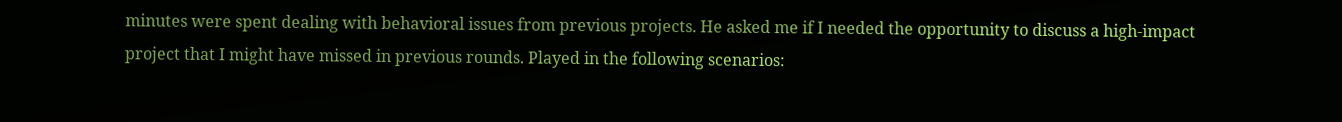minutes were spent dealing with behavioral issues from previous projects. He asked me if I needed the opportunity to discuss a high-impact project that I might have missed in previous rounds. Played in the following scenarios: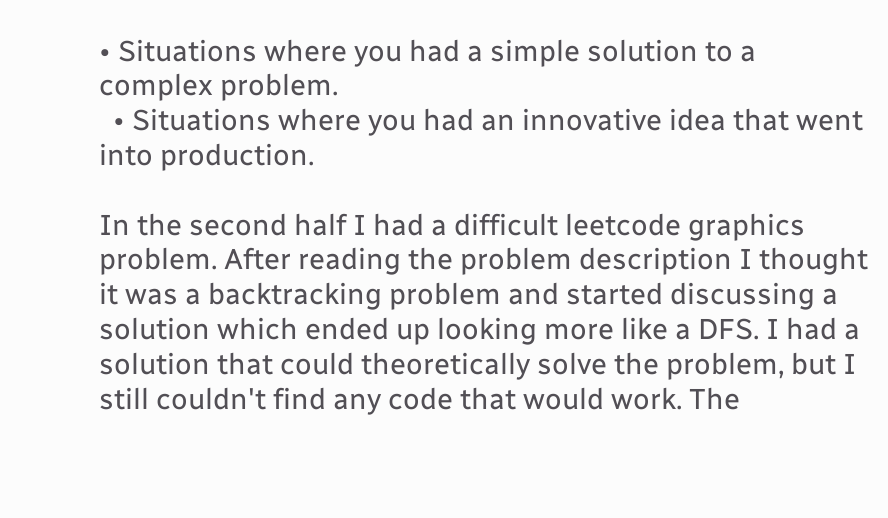• Situations where you had a simple solution to a complex problem.
  • Situations where you had an innovative idea that went into production.

In the second half I had a difficult leetcode graphics problem. After reading the problem description I thought it was a backtracking problem and started discussing a solution which ended up looking more like a DFS. I had a solution that could theoretically solve the problem, but I still couldn't find any code that would work. The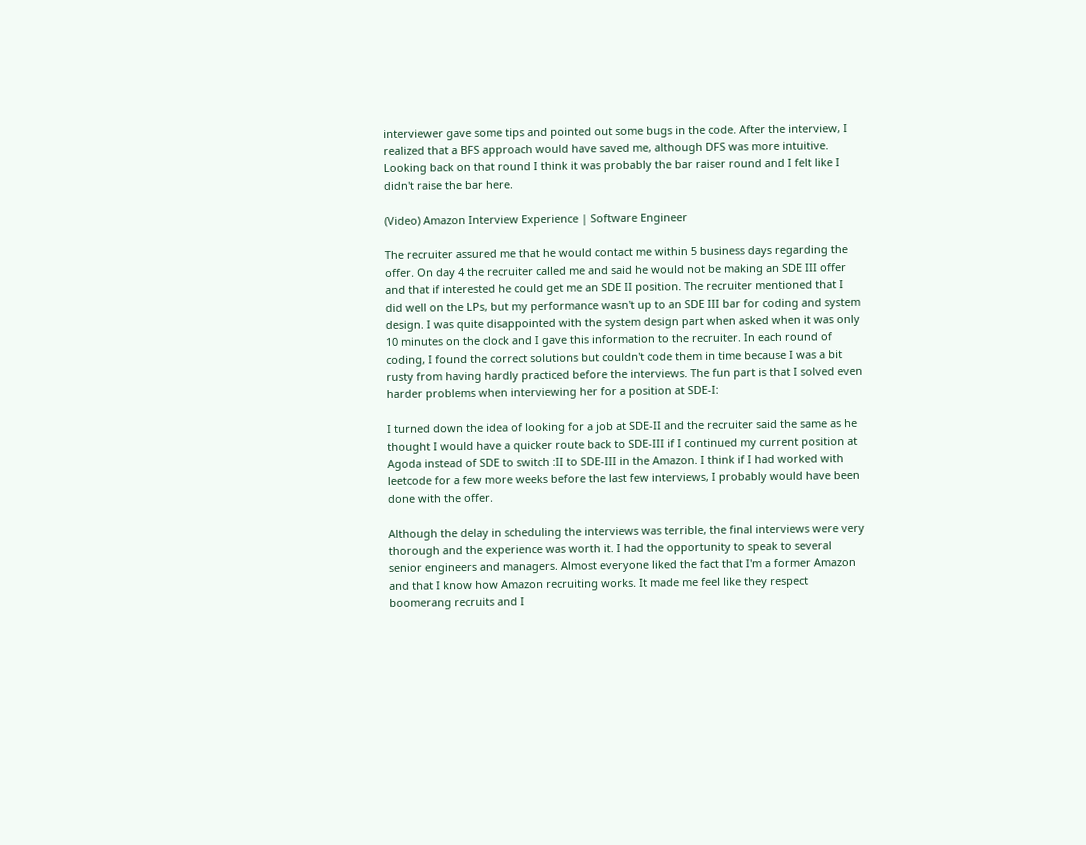interviewer gave some tips and pointed out some bugs in the code. After the interview, I realized that a BFS approach would have saved me, although DFS was more intuitive. Looking back on that round I think it was probably the bar raiser round and I felt like I didn't raise the bar here.

(Video) Amazon Interview Experience | Software Engineer

The recruiter assured me that he would contact me within 5 business days regarding the offer. On day 4 the recruiter called me and said he would not be making an SDE III offer and that if interested he could get me an SDE II position. The recruiter mentioned that I did well on the LPs, but my performance wasn't up to an SDE III bar for coding and system design. I was quite disappointed with the system design part when asked when it was only 10 minutes on the clock and I gave this information to the recruiter. In each round of coding, I found the correct solutions but couldn't code them in time because I was a bit rusty from having hardly practiced before the interviews. The fun part is that I solved even harder problems when interviewing her for a position at SDE-I:

I turned down the idea of looking for a job at SDE-II and the recruiter said the same as he thought I would have a quicker route back to SDE-III if I continued my current position at Agoda instead of SDE to switch :II to SDE-III in the Amazon. I think if I had worked with leetcode for a few more weeks before the last few interviews, I probably would have been done with the offer.

Although the delay in scheduling the interviews was terrible, the final interviews were very thorough and the experience was worth it. I had the opportunity to speak to several senior engineers and managers. Almost everyone liked the fact that I'm a former Amazon and that I know how Amazon recruiting works. It made me feel like they respect boomerang recruits and I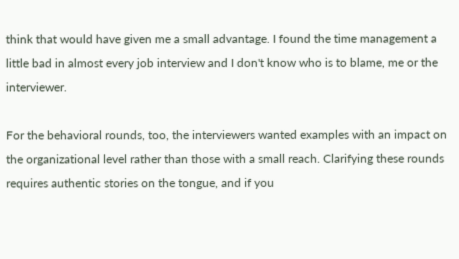think that would have given me a small advantage. I found the time management a little bad in almost every job interview and I don't know who is to blame, me or the interviewer.

For the behavioral rounds, too, the interviewers wanted examples with an impact on the organizational level rather than those with a small reach. Clarifying these rounds requires authentic stories on the tongue, and if you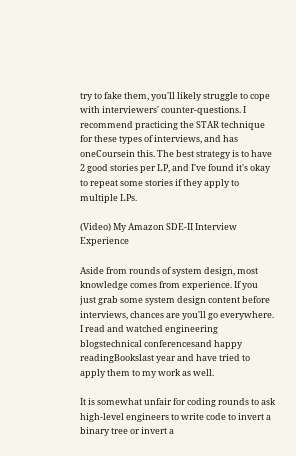try to fake them, you'll likely struggle to cope with interviewers' counter-questions. I recommend practicing the STAR technique for these types of interviews, and has oneCoursein this. The best strategy is to have 2 good stories per LP, and I've found it's okay to repeat some stories if they apply to multiple LPs.

(Video) My Amazon SDE-II Interview Experience

Aside from rounds of system design, most knowledge comes from experience. If you just grab some system design content before interviews, chances are you'll go everywhere. I read and watched engineering blogstechnical conferencesand happy readingBookslast year and have tried to apply them to my work as well.

It is somewhat unfair for coding rounds to ask high-level engineers to write code to invert a binary tree or invert a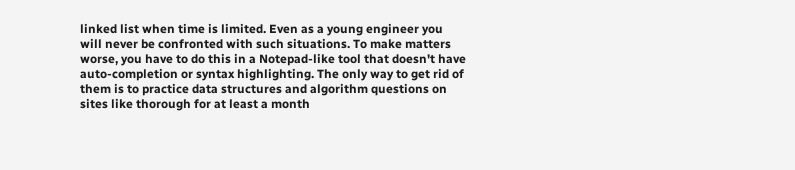linked list when time is limited. Even as a young engineer you will never be confronted with such situations. To make matters worse, you have to do this in a Notepad-like tool that doesn't have auto-completion or syntax highlighting. The only way to get rid of them is to practice data structures and algorithm questions on sites like thorough for at least a month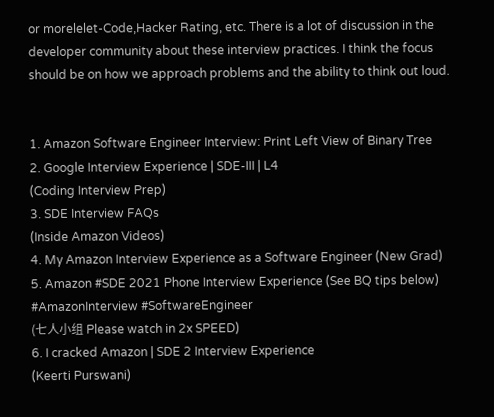or morelelet-Code,Hacker Rating, etc. There is a lot of discussion in the developer community about these interview practices. I think the focus should be on how we approach problems and the ability to think out loud.


1. Amazon Software Engineer Interview: Print Left View of Binary Tree
2. Google Interview Experience | SDE-III | L4
(Coding Interview Prep)
3. SDE Interview FAQs
(Inside Amazon Videos)
4. My Amazon Interview Experience as a Software Engineer (New Grad)
5. Amazon #SDE 2021 Phone Interview Experience (See BQ tips below) #AmazonInterview #SoftwareEngineer
(七人小组 Please watch in 2x SPEED)
6. I cracked Amazon | SDE 2 Interview Experience
(Keerti Purswani)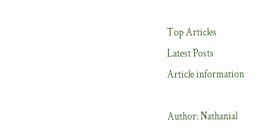Top Articles
Latest Posts
Article information

Author: Nathanial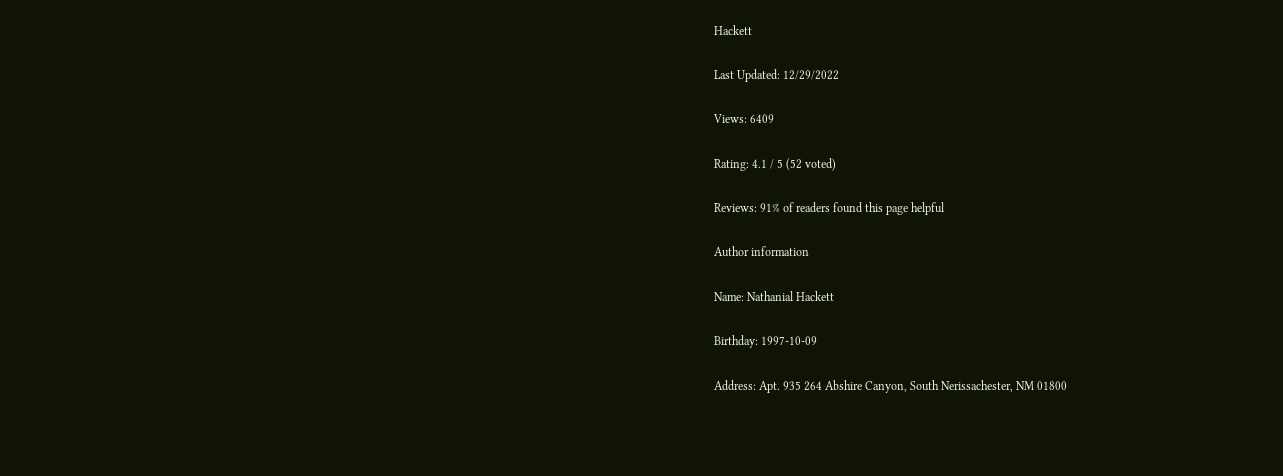Hackett

Last Updated: 12/29/2022

Views: 6409

Rating: 4.1 / 5 (52 voted)

Reviews: 91% of readers found this page helpful

Author information

Name: Nathanial Hackett

Birthday: 1997-10-09

Address: Apt. 935 264 Abshire Canyon, South Nerissachester, NM 01800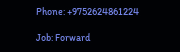Phone: +9752624861224

Job: Forward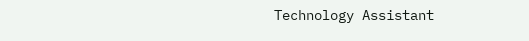Technology Assistant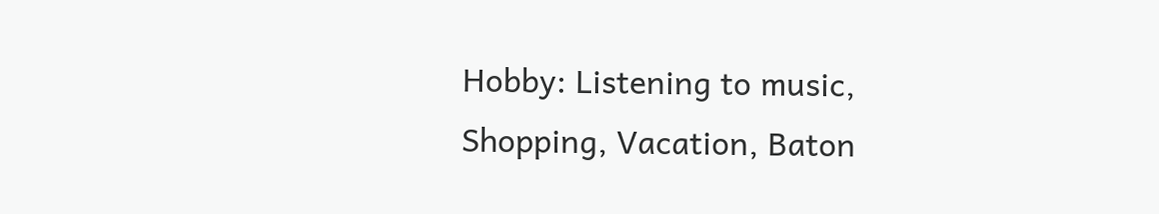Hobby: Listening to music, Shopping, Vacation, Baton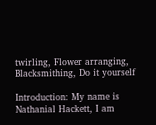twirling, Flower arranging, Blacksmithing, Do it yourself

Introduction: My name is Nathanial Hackett, I am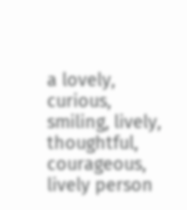a lovely, curious, smiling, lively, thoughtful, courageous, lively person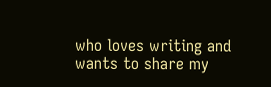who loves writing and wants to share my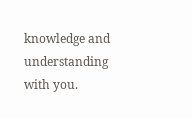knowledge and understanding with you.